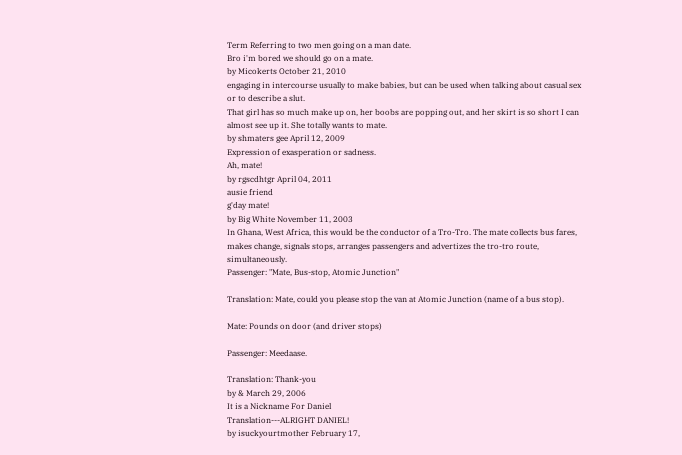Term Referring to two men going on a man date.
Bro i'm bored we should go on a mate.
by Micokerts October 21, 2010
engaging in intercourse usually to make babies, but can be used when talking about casual sex or to describe a slut.
That girl has so much make up on, her boobs are popping out, and her skirt is so short I can almost see up it. She totally wants to mate.
by shmaters gee April 12, 2009
Expression of exasperation or sadness.
Ah, mate!
by rgscdhtgr April 04, 2011
ausie friend
g'day mate!
by Big White November 11, 2003
In Ghana, West Africa, this would be the conductor of a Tro-Tro. The mate collects bus fares, makes change, signals stops, arranges passengers and advertizes the tro-tro route, simultaneously.
Passenger: "Mate, Bus-stop, Atomic Junction"

Translation: Mate, could you please stop the van at Atomic Junction (name of a bus stop).

Mate: Pounds on door (and driver stops)

Passenger: Meedaase.

Translation: Thank-you
by & March 29, 2006
It is a Nickname For Daniel
Translation---ALRIGHT DANIEL!
by isuckyourtmother February 17,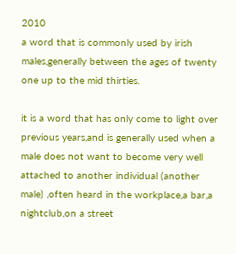2010
a word that is commonly used by irish males,generally between the ages of twenty one up to the mid thirties.

it is a word that has only come to light over previous years,and is generally used when a male does not want to become very well attached to another individual (another male) ,often heard in the workplace,a bar,a nightclub,on a street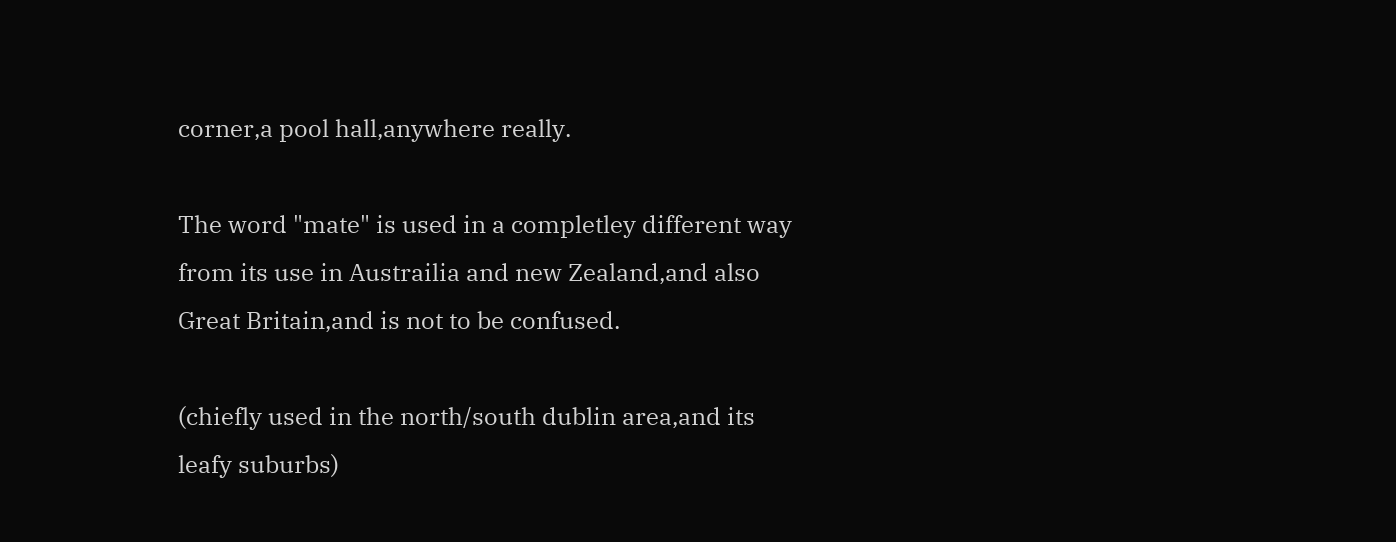corner,a pool hall,anywhere really.

The word "mate" is used in a completley different way from its use in Austrailia and new Zealand,and also Great Britain,and is not to be confused.

(chiefly used in the north/south dublin area,and its leafy suburbs)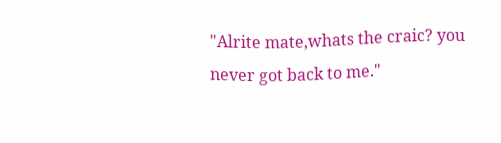"Alrite mate,whats the craic? you never got back to me."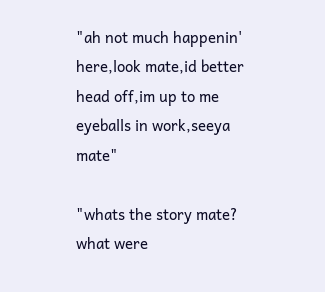"ah not much happenin' here,look mate,id better head off,im up to me eyeballs in work,seeya mate"

"whats the story mate? what were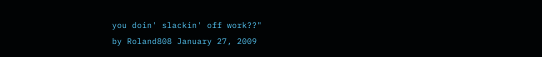you doin' slackin' off work??"
by Roland808 January 27, 2009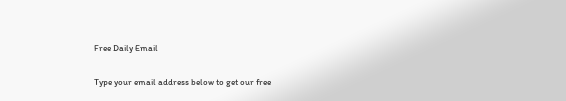Free Daily Email

Type your email address below to get our free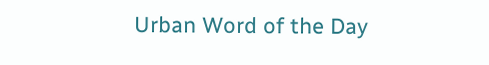Urban Word of the Day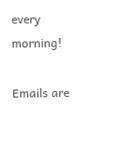every morning!

Emails are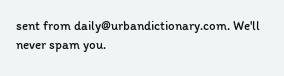sent from daily@urbandictionary.com. We'll never spam you.